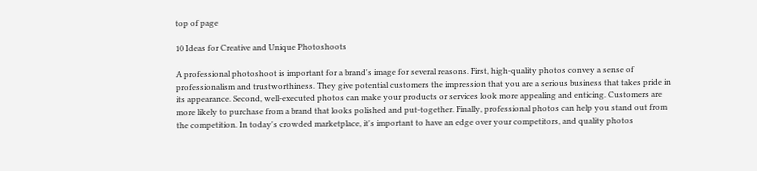top of page

10 Ideas for Creative and Unique Photoshoots

A professional photoshoot is important for a brand's image for several reasons. First, high-quality photos convey a sense of professionalism and trustworthiness. They give potential customers the impression that you are a serious business that takes pride in its appearance. Second, well-executed photos can make your products or services look more appealing and enticing. Customers are more likely to purchase from a brand that looks polished and put-together. Finally, professional photos can help you stand out from the competition. In today's crowded marketplace, it's important to have an edge over your competitors, and quality photos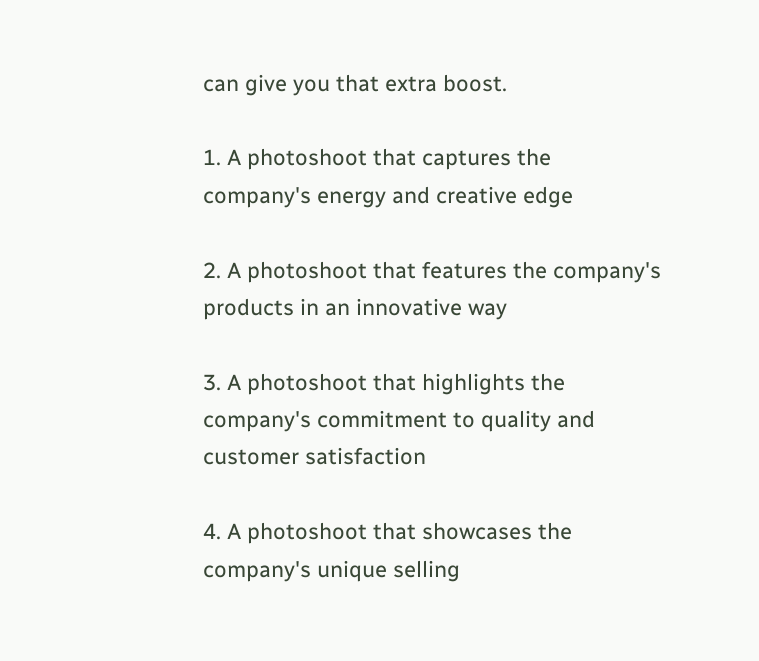can give you that extra boost.

1. A photoshoot that captures the company's energy and creative edge

2. A photoshoot that features the company's products in an innovative way

3. A photoshoot that highlights the company's commitment to quality and customer satisfaction

4. A photoshoot that showcases the company's unique selling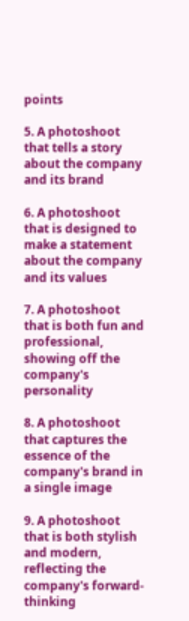points

5. A photoshoot that tells a story about the company and its brand

6. A photoshoot that is designed to make a statement about the company and its values

7. A photoshoot that is both fun and professional, showing off the company's personality

8. A photoshoot that captures the essence of the company's brand in a single image

9. A photoshoot that is both stylish and modern, reflecting the company's forward-thinking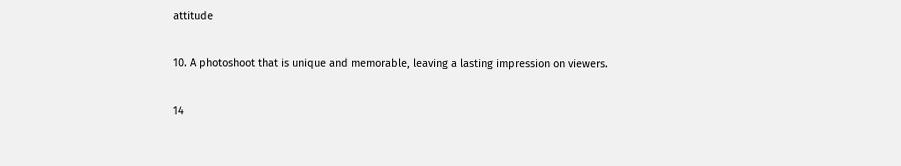attitude

10. A photoshoot that is unique and memorable, leaving a lasting impression on viewers.

14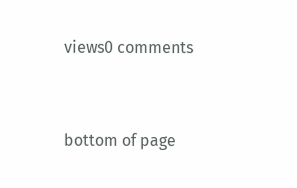views0 comments


bottom of page